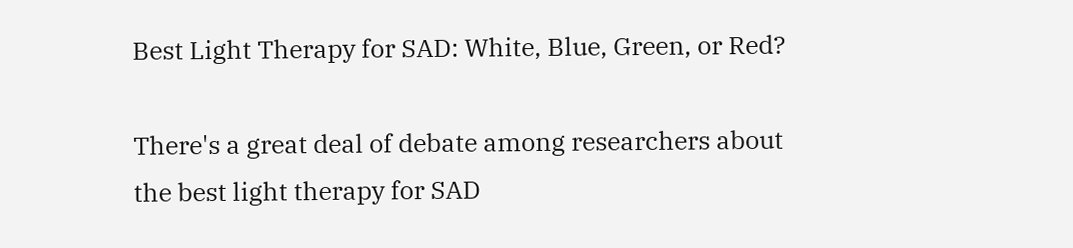Best Light Therapy for SAD: White, Blue, Green, or Red?

There's a great deal of debate among researchers about the best light therapy for SAD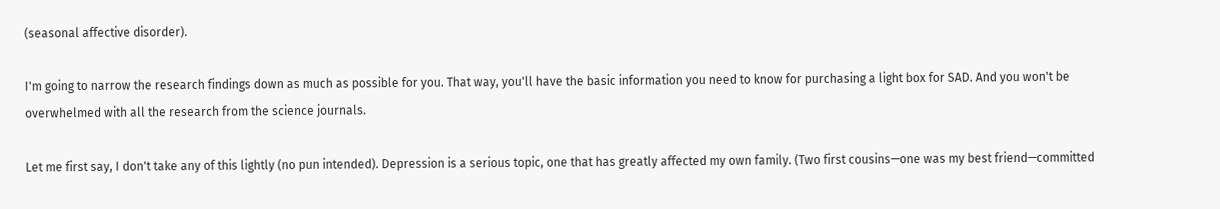(seasonal affective disorder).

I'm going to narrow the research findings down as much as possible for you. That way, you'll have the basic information you need to know for purchasing a light box for SAD. And you won't be overwhelmed with all the research from the science journals.

Let me first say, I don't take any of this lightly (no pun intended). Depression is a serious topic, one that has greatly affected my own family. (Two first cousins—one was my best friend—committed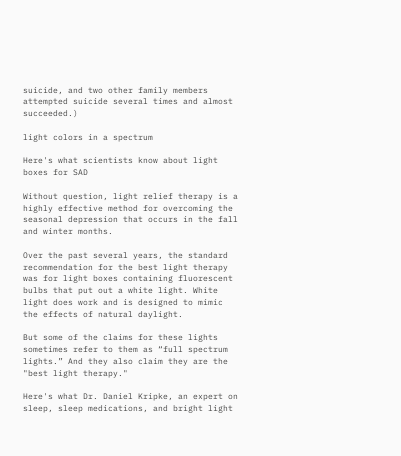suicide, and two other family members attempted suicide several times and almost succeeded.)

light colors in a spectrum

Here's what scientists know about light boxes for SAD

Without question, light relief therapy is a highly effective method for overcoming the seasonal depression that occurs in the fall and winter months.

Over the past several years, the standard recommendation for the best light therapy was for light boxes containing fluorescent bulbs that put out a white light. White light does work and is designed to mimic the effects of natural daylight.

But some of the claims for these lights sometimes refer to them as “full spectrum lights.” And they also claim they are the "best light therapy."

Here's what Dr. Daniel Kripke, an expert on sleep, sleep medications, and bright light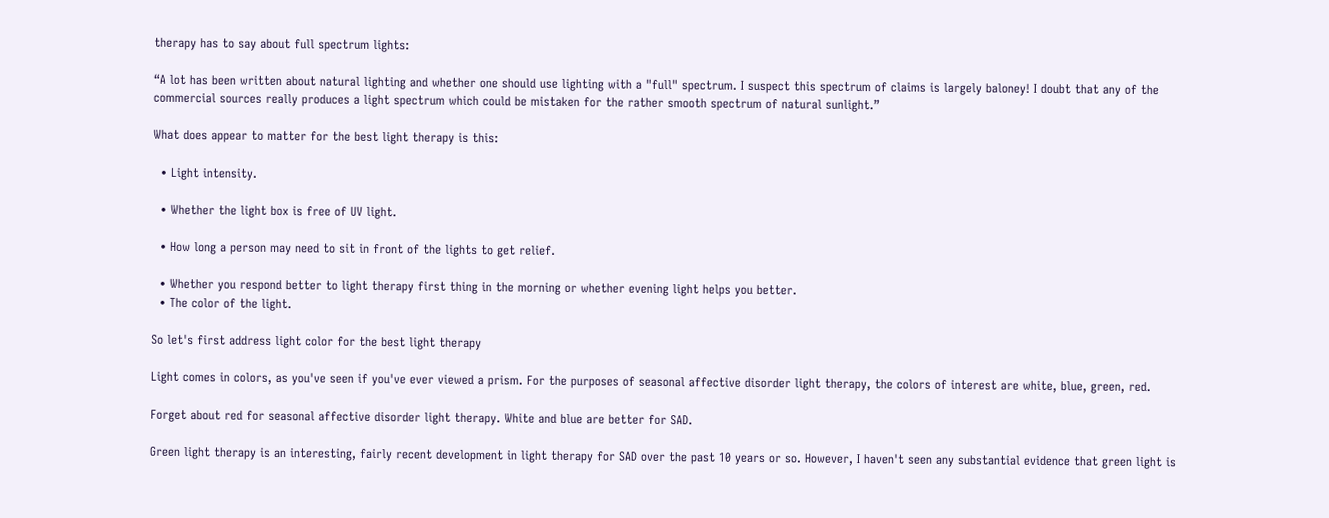therapy has to say about full spectrum lights:

“A lot has been written about natural lighting and whether one should use lighting with a "full" spectrum. I suspect this spectrum of claims is largely baloney! I doubt that any of the commercial sources really produces a light spectrum which could be mistaken for the rather smooth spectrum of natural sunlight.”

What does appear to matter for the best light therapy is this:

  • Light intensity.

  • Whether the light box is free of UV light.

  • How long a person may need to sit in front of the lights to get relief.

  • Whether you respond better to light therapy first thing in the morning or whether evening light helps you better.
  • The color of the light.

So let's first address light color for the best light therapy

Light comes in colors, as you've seen if you've ever viewed a prism. For the purposes of seasonal affective disorder light therapy, the colors of interest are white, blue, green, red.

Forget about red for seasonal affective disorder light therapy. White and blue are better for SAD.

Green light therapy is an interesting, fairly recent development in light therapy for SAD over the past 10 years or so. However, I haven't seen any substantial evidence that green light is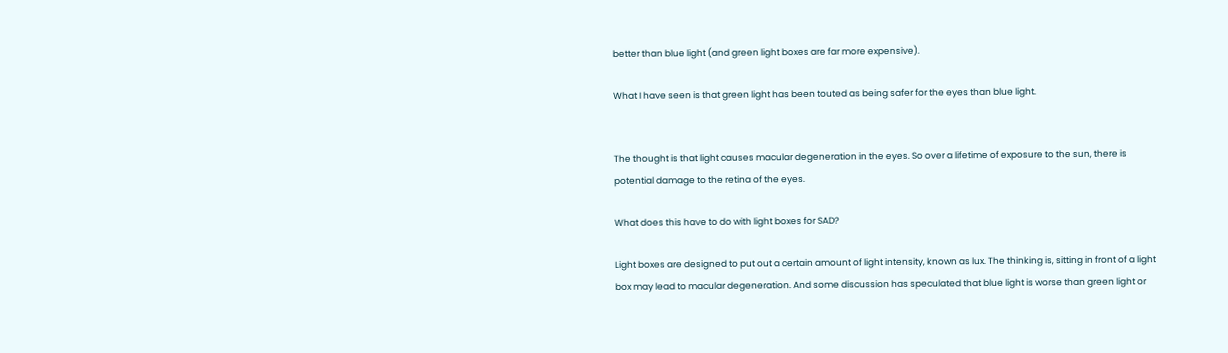better than blue light (and green light boxes are far more expensive).

What I have seen is that green light has been touted as being safer for the eyes than blue light.


The thought is that light causes macular degeneration in the eyes. So over a lifetime of exposure to the sun, there is potential damage to the retina of the eyes.

What does this have to do with light boxes for SAD?

Light boxes are designed to put out a certain amount of light intensity, known as lux. The thinking is, sitting in front of a light box may lead to macular degeneration. And some discussion has speculated that blue light is worse than green light or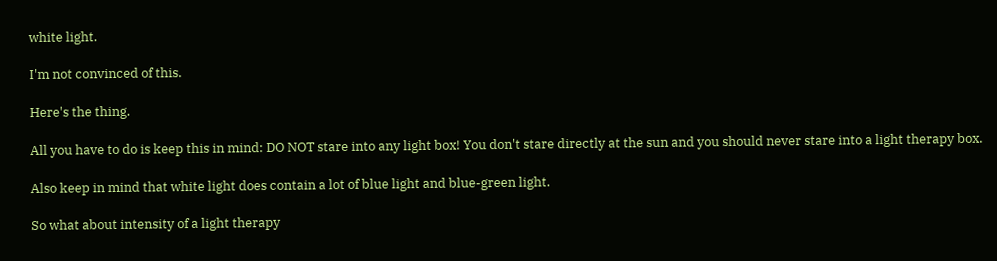white light.

I'm not convinced of this.

Here's the thing.

All you have to do is keep this in mind: DO NOT stare into any light box! You don't stare directly at the sun and you should never stare into a light therapy box.

Also keep in mind that white light does contain a lot of blue light and blue-green light.

So what about intensity of a light therapy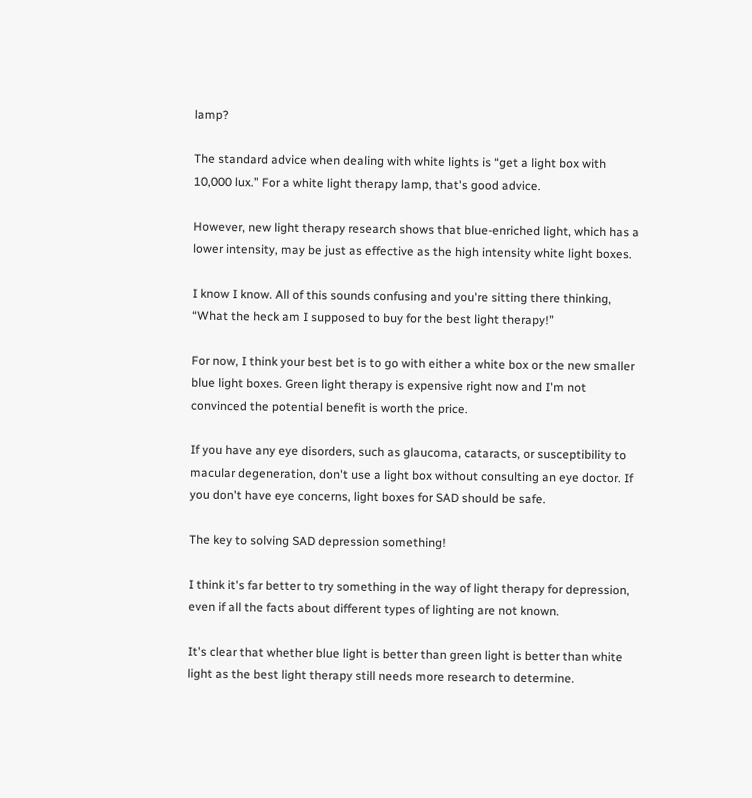lamp?

The standard advice when dealing with white lights is “get a light box with 10,000 lux.” For a white light therapy lamp, that's good advice.

However, new light therapy research shows that blue-enriched light, which has a lower intensity, may be just as effective as the high intensity white light boxes.

I know I know. All of this sounds confusing and you're sitting there thinking, “What the heck am I supposed to buy for the best light therapy!”

For now, I think your best bet is to go with either a white box or the new smaller blue light boxes. Green light therapy is expensive right now and I'm not convinced the potential benefit is worth the price.

If you have any eye disorders, such as glaucoma, cataracts, or susceptibility to macular degeneration, don't use a light box without consulting an eye doctor. If you don't have eye concerns, light boxes for SAD should be safe.

The key to solving SAD depression something!

I think it's far better to try something in the way of light therapy for depression, even if all the facts about different types of lighting are not known.

It's clear that whether blue light is better than green light is better than white light as the best light therapy still needs more research to determine.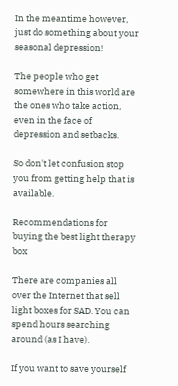In the meantime however, just do something about your seasonal depression!

The people who get somewhere in this world are the ones who take action, even in the face of depression and setbacks.

So don't let confusion stop you from getting help that is available.

Recommendations for buying the best light therapy box

There are companies all over the Internet that sell light boxes for SAD. You can spend hours searching around (as I have).

If you want to save yourself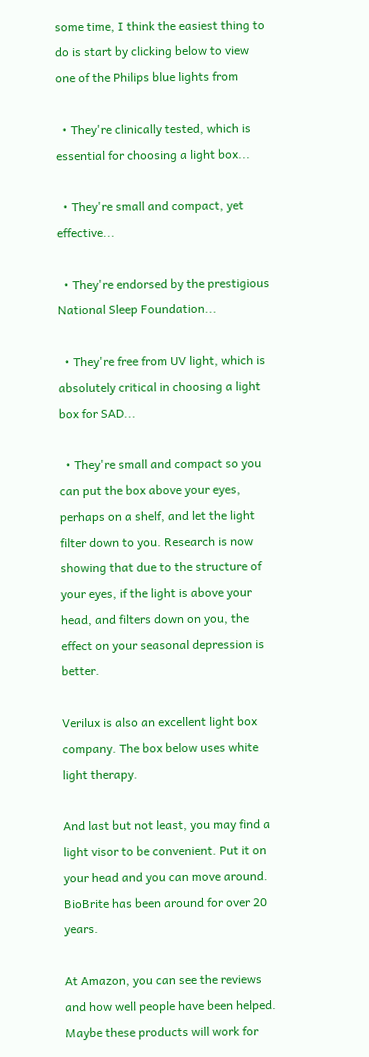some time, I think the easiest thing to do is start by clicking below to view one of the Philips blue lights from

  • They're clinically tested, which is essential for choosing a light box...

  • They're small and compact, yet effective...

  • They're endorsed by the prestigious National Sleep Foundation...

  • They're free from UV light, which is absolutely critical in choosing a light box for SAD...

  • They're small and compact so you can put the box above your eyes, perhaps on a shelf, and let the light filter down to you. Research is now showing that due to the structure of your eyes, if the light is above your head, and filters down on you, the effect on your seasonal depression is better.

Verilux is also an excellent light box company. The box below uses white light therapy.

And last but not least, you may find a light visor to be convenient. Put it on your head and you can move around. BioBrite has been around for over 20 years.

At Amazon, you can see the reviews and how well people have been helped. Maybe these products will work for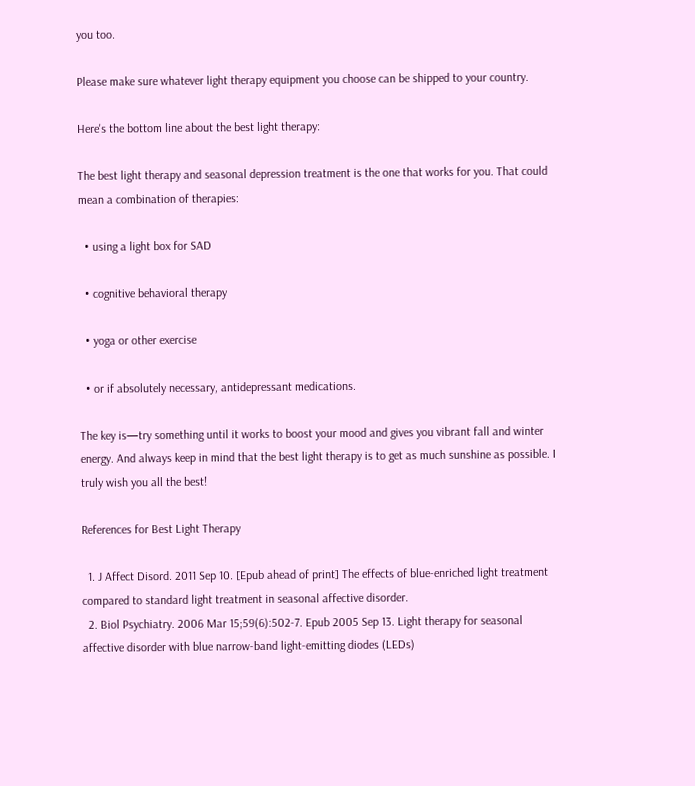you too.

Please make sure whatever light therapy equipment you choose can be shipped to your country.

Here's the bottom line about the best light therapy:

The best light therapy and seasonal depression treatment is the one that works for you. That could mean a combination of therapies:

  • using a light box for SAD

  • cognitive behavioral therapy

  • yoga or other exercise

  • or if absolutely necessary, antidepressant medications.

The key is—try something until it works to boost your mood and gives you vibrant fall and winter energy. And always keep in mind that the best light therapy is to get as much sunshine as possible. I truly wish you all the best!

References for Best Light Therapy

  1. J Affect Disord. 2011 Sep 10. [Epub ahead of print] The effects of blue-enriched light treatment compared to standard light treatment in seasonal affective disorder.
  2. Biol Psychiatry. 2006 Mar 15;59(6):502-7. Epub 2005 Sep 13. Light therapy for seasonal affective disorder with blue narrow-band light-emitting diodes (LEDs)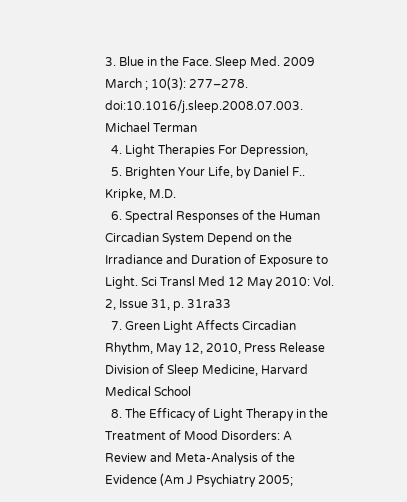3. Blue in the Face. Sleep Med. 2009 March ; 10(3): 277–278. doi:10.1016/j.sleep.2008.07.003. Michael Terman
  4. Light Therapies For Depression,
  5. Brighten Your Life, by Daniel F.. Kripke, M.D.
  6. Spectral Responses of the Human Circadian System Depend on the Irradiance and Duration of Exposure to Light. Sci Transl Med 12 May 2010: Vol. 2, Issue 31, p. 31ra33
  7. Green Light Affects Circadian Rhythm, May 12, 2010, Press Release Division of Sleep Medicine, Harvard Medical School
  8. The Efficacy of Light Therapy in the Treatment of Mood Disorders: A Review and Meta-Analysis of the Evidence (Am J Psychiatry 2005;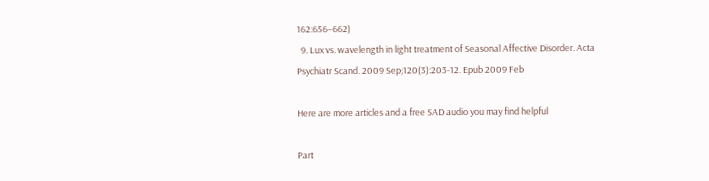162:656–662)
  9. Lux vs. wavelength in light treatment of Seasonal Affective Disorder. Acta Psychiatr Scand. 2009 Sep;120(3):203-12. Epub 2009 Feb

Here are more articles and a free SAD audio you may find helpful

Part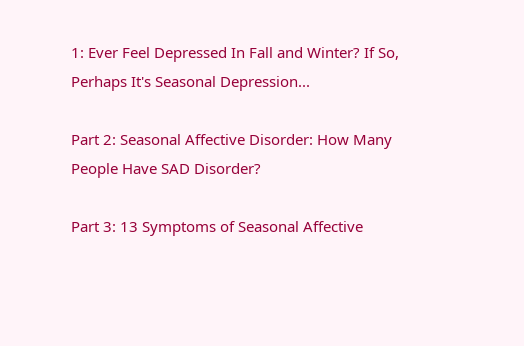1: Ever Feel Depressed In Fall and Winter? If So, Perhaps It's Seasonal Depression...

Part 2: Seasonal Affective Disorder: How Many People Have SAD Disorder?

Part 3: 13 Symptoms of Seasonal Affective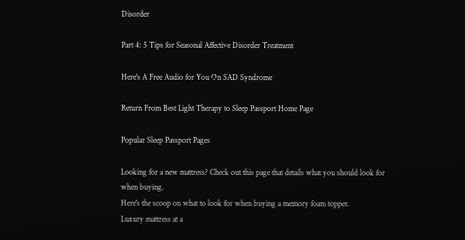Disorder

Part 4: 5 Tips for Seasonal Affective Disorder Treatment

Here's A Free Audio for You On SAD Syndrome

Return From Best Light Therapy to Sleep Passport Home Page

Popular Sleep Passport Pages

Looking for a new mattress? Check out this page that details what you should look for when buying.
Here's the scoop on what to look for when buying a memory foam topper.
Luxury mattress at a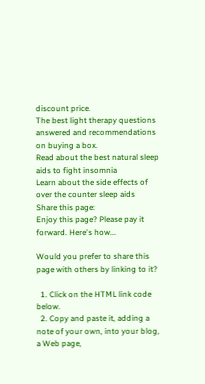discount price.
The best light therapy questions answered and recommendations on buying a box.
Read about the best natural sleep aids to fight insomnia
Learn about the side effects of over the counter sleep aids
Share this page:
Enjoy this page? Please pay it forward. Here's how...

Would you prefer to share this page with others by linking to it?

  1. Click on the HTML link code below.
  2. Copy and paste it, adding a note of your own, into your blog, a Web page,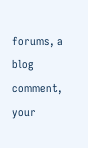forums, a blog comment, your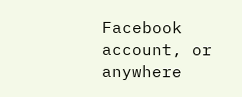Facebook account, or anywhere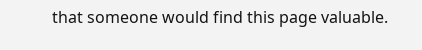that someone would find this page valuable.